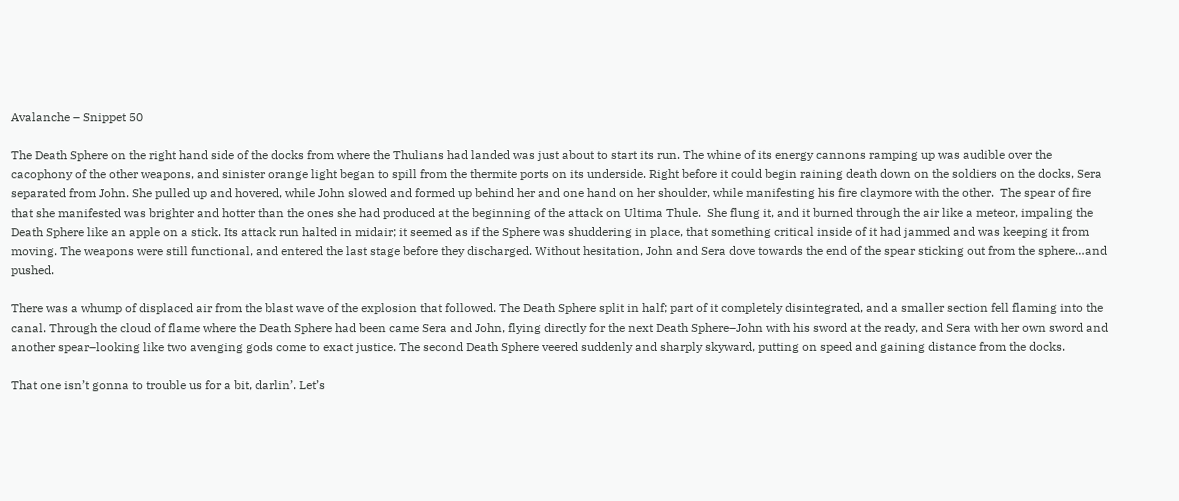Avalanche – Snippet 50

The Death Sphere on the right hand side of the docks from where the Thulians had landed was just about to start its run. The whine of its energy cannons ramping up was audible over the cacophony of the other weapons, and sinister orange light began to spill from the thermite ports on its underside. Right before it could begin raining death down on the soldiers on the docks, Sera separated from John. She pulled up and hovered, while John slowed and formed up behind her and one hand on her shoulder, while manifesting his fire claymore with the other.  The spear of fire that she manifested was brighter and hotter than the ones she had produced at the beginning of the attack on Ultima Thule.  She flung it, and it burned through the air like a meteor, impaling the Death Sphere like an apple on a stick. Its attack run halted in midair; it seemed as if the Sphere was shuddering in place, that something critical inside of it had jammed and was keeping it from moving. The weapons were still functional, and entered the last stage before they discharged. Without hesitation, John and Sera dove towards the end of the spear sticking out from the sphere…and pushed.

There was a whump of displaced air from the blast wave of the explosion that followed. The Death Sphere split in half; part of it completely disintegrated, and a smaller section fell flaming into the canal. Through the cloud of flame where the Death Sphere had been came Sera and John, flying directly for the next Death Sphere–John with his sword at the ready, and Sera with her own sword and another spear–looking like two avenging gods come to exact justice. The second Death Sphere veered suddenly and sharply skyward, putting on speed and gaining distance from the docks.

That one isn’t gonna to trouble us for a bit, darlin’. Let’s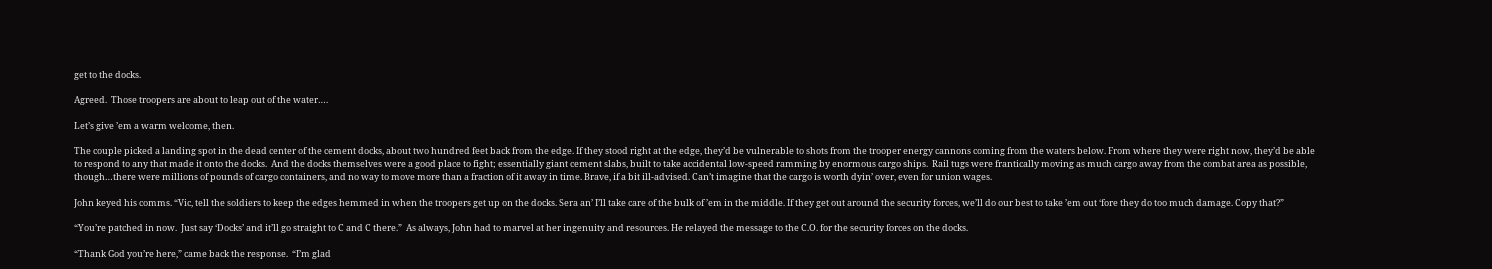get to the docks.

Agreed.  Those troopers are about to leap out of the water….

Let’s give ’em a warm welcome, then.

The couple picked a landing spot in the dead center of the cement docks, about two hundred feet back from the edge. If they stood right at the edge, they’d be vulnerable to shots from the trooper energy cannons coming from the waters below. From where they were right now, they’d be able to respond to any that made it onto the docks.  And the docks themselves were a good place to fight; essentially giant cement slabs, built to take accidental low-speed ramming by enormous cargo ships.  Rail tugs were frantically moving as much cargo away from the combat area as possible, though…there were millions of pounds of cargo containers, and no way to move more than a fraction of it away in time. Brave, if a bit ill-advised. Can’t imagine that the cargo is worth dyin’ over, even for union wages.

John keyed his comms. “Vic, tell the soldiers to keep the edges hemmed in when the troopers get up on the docks. Sera an’ I’ll take care of the bulk of ’em in the middle. If they get out around the security forces, we’ll do our best to take ’em out ‘fore they do too much damage. Copy that?”

“You’re patched in now.  Just say ‘Docks’ and it’ll go straight to C and C there.”  As always, John had to marvel at her ingenuity and resources. He relayed the message to the C.O. for the security forces on the docks.

“Thank God you’re here,” came back the response.  “I’m glad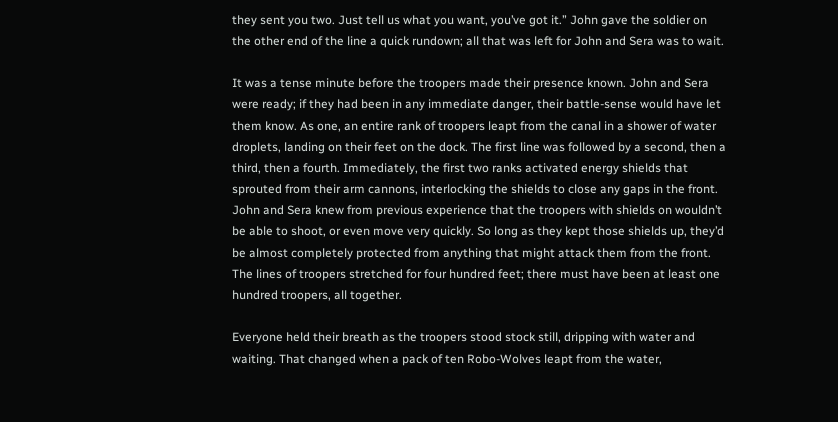they sent you two. Just tell us what you want, you’ve got it.” John gave the soldier on the other end of the line a quick rundown; all that was left for John and Sera was to wait.

It was a tense minute before the troopers made their presence known. John and Sera were ready; if they had been in any immediate danger, their battle-sense would have let them know. As one, an entire rank of troopers leapt from the canal in a shower of water droplets, landing on their feet on the dock. The first line was followed by a second, then a third, then a fourth. Immediately, the first two ranks activated energy shields that sprouted from their arm cannons, interlocking the shields to close any gaps in the front. John and Sera knew from previous experience that the troopers with shields on wouldn’t be able to shoot, or even move very quickly. So long as they kept those shields up, they’d be almost completely protected from anything that might attack them from the front. The lines of troopers stretched for four hundred feet; there must have been at least one hundred troopers, all together.

Everyone held their breath as the troopers stood stock still, dripping with water and waiting. That changed when a pack of ten Robo-Wolves leapt from the water,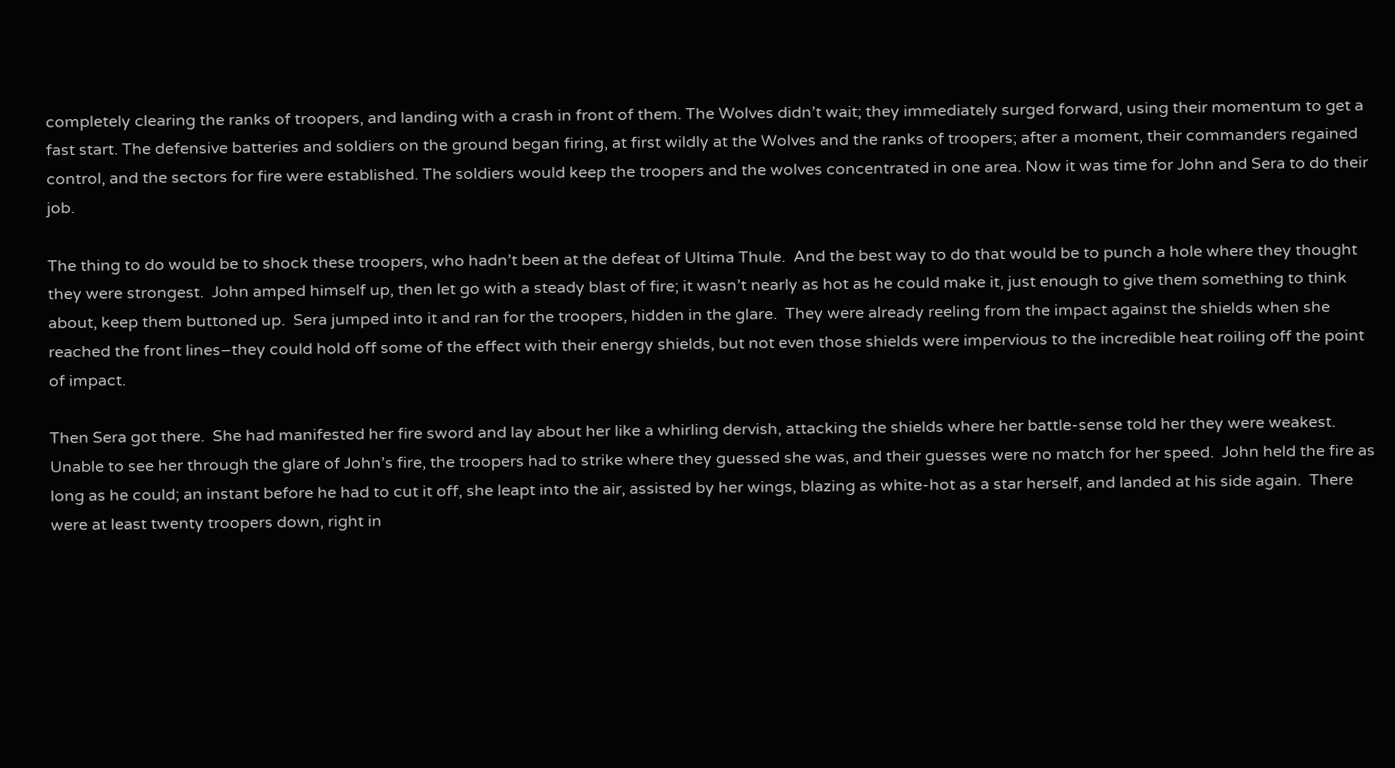completely clearing the ranks of troopers, and landing with a crash in front of them. The Wolves didn’t wait; they immediately surged forward, using their momentum to get a fast start. The defensive batteries and soldiers on the ground began firing, at first wildly at the Wolves and the ranks of troopers; after a moment, their commanders regained control, and the sectors for fire were established. The soldiers would keep the troopers and the wolves concentrated in one area. Now it was time for John and Sera to do their job.

The thing to do would be to shock these troopers, who hadn’t been at the defeat of Ultima Thule.  And the best way to do that would be to punch a hole where they thought they were strongest.  John amped himself up, then let go with a steady blast of fire; it wasn’t nearly as hot as he could make it, just enough to give them something to think about, keep them buttoned up.  Sera jumped into it and ran for the troopers, hidden in the glare.  They were already reeling from the impact against the shields when she reached the front lines–they could hold off some of the effect with their energy shields, but not even those shields were impervious to the incredible heat roiling off the point of impact.

Then Sera got there.  She had manifested her fire sword and lay about her like a whirling dervish, attacking the shields where her battle-sense told her they were weakest.  Unable to see her through the glare of John’s fire, the troopers had to strike where they guessed she was, and their guesses were no match for her speed.  John held the fire as long as he could; an instant before he had to cut it off, she leapt into the air, assisted by her wings, blazing as white-hot as a star herself, and landed at his side again.  There were at least twenty troopers down, right in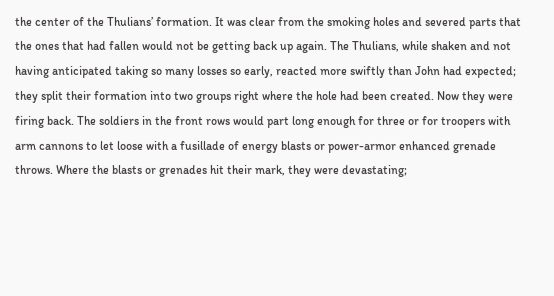the center of the Thulians’ formation. It was clear from the smoking holes and severed parts that the ones that had fallen would not be getting back up again. The Thulians, while shaken and not having anticipated taking so many losses so early, reacted more swiftly than John had expected; they split their formation into two groups right where the hole had been created. Now they were firing back. The soldiers in the front rows would part long enough for three or for troopers with arm cannons to let loose with a fusillade of energy blasts or power-armor enhanced grenade throws. Where the blasts or grenades hit their mark, they were devastating;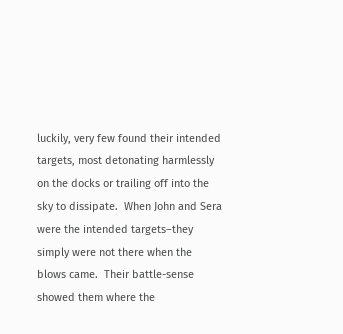luckily, very few found their intended targets, most detonating harmlessly on the docks or trailing off into the sky to dissipate.  When John and Sera were the intended targets–they simply were not there when the blows came.  Their battle-sense showed them where the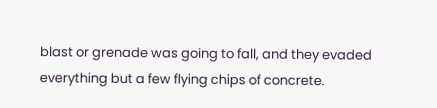blast or grenade was going to fall, and they evaded everything but a few flying chips of concrete.